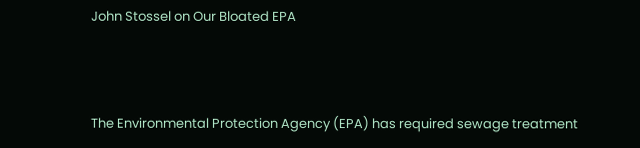John Stossel on Our Bloated EPA



The Environmental Protection Agency (EPA) has required sewage treatment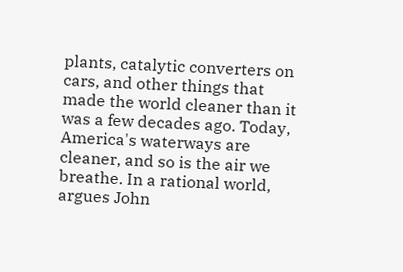plants, catalytic converters on cars, and other things that made the world cleaner than it was a few decades ago. Today, America's waterways are cleaner, and so is the air we breathe. In a rational world, argues John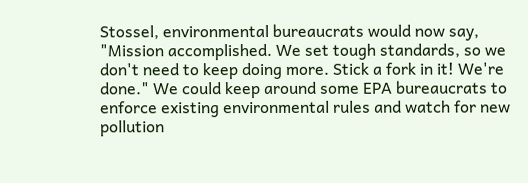Stossel, environmental bureaucrats would now say, "Mission accomplished. We set tough standards, so we don't need to keep doing more. Stick a fork in it! We're done." We could keep around some EPA bureaucrats to enforce existing environmental rules and watch for new pollution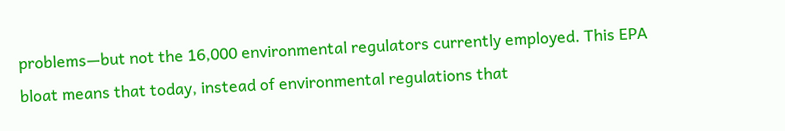problems—but not the 16,000 environmental regulators currently employed. This EPA bloat means that today, instead of environmental regulations that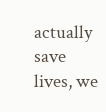actually save lives, we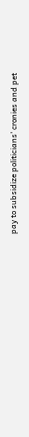pay to subsidize politicians' cronies and pet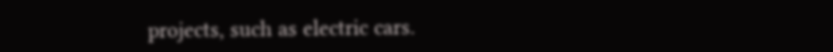projects, such as electric cars.